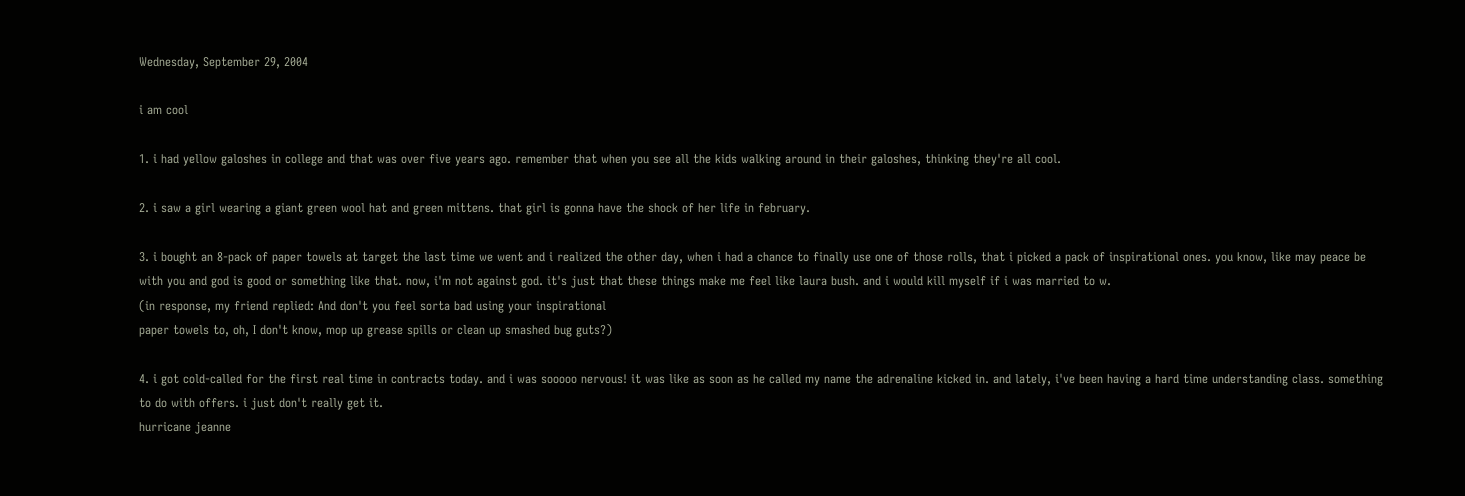Wednesday, September 29, 2004

i am cool

1. i had yellow galoshes in college and that was over five years ago. remember that when you see all the kids walking around in their galoshes, thinking they're all cool.

2. i saw a girl wearing a giant green wool hat and green mittens. that girl is gonna have the shock of her life in february.

3. i bought an 8-pack of paper towels at target the last time we went and i realized the other day, when i had a chance to finally use one of those rolls, that i picked a pack of inspirational ones. you know, like may peace be with you and god is good or something like that. now, i'm not against god. it's just that these things make me feel like laura bush. and i would kill myself if i was married to w.
(in response, my friend replied: And don't you feel sorta bad using your inspirational
paper towels to, oh, I don't know, mop up grease spills or clean up smashed bug guts?)

4. i got cold-called for the first real time in contracts today. and i was sooooo nervous! it was like as soon as he called my name the adrenaline kicked in. and lately, i've been having a hard time understanding class. something to do with offers. i just don't really get it.
hurricane jeanne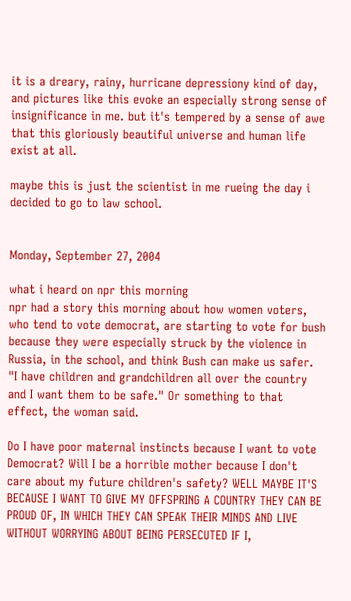it is a dreary, rainy, hurricane depressiony kind of day, and pictures like this evoke an especially strong sense of insignificance in me. but it's tempered by a sense of awe that this gloriously beautiful universe and human life exist at all.

maybe this is just the scientist in me rueing the day i decided to go to law school.


Monday, September 27, 2004

what i heard on npr this morning
npr had a story this morning about how women voters, who tend to vote democrat, are starting to vote for bush because they were especially struck by the violence in Russia, in the school, and think Bush can make us safer. "I have children and grandchildren all over the country and I want them to be safe." Or something to that effect, the woman said.

Do I have poor maternal instincts because I want to vote Democrat? Will I be a horrible mother because I don't care about my future children's safety? WELL MAYBE IT'S BECAUSE I WANT TO GIVE MY OFFSPRING A COUNTRY THEY CAN BE PROUD OF, IN WHICH THEY CAN SPEAK THEIR MINDS AND LIVE WITHOUT WORRYING ABOUT BEING PERSECUTED IF I,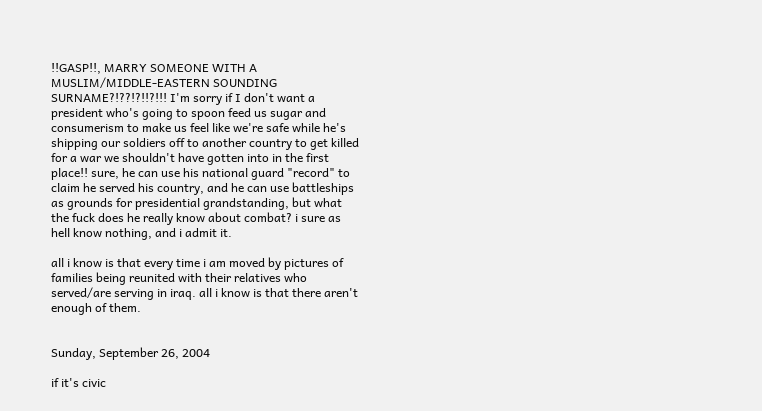!!GASP!!, MARRY SOMEONE WITH A MUSLIM/MIDDLE-EASTERN SOUNDING SURNAME?!??!?!!?!!! I'm sorry if I don't want a president who's going to spoon feed us sugar and consumerism to make us feel like we're safe while he's shipping our soldiers off to another country to get killed for a war we shouldn't have gotten into in the first place!! sure, he can use his national guard "record" to claim he served his country, and he can use battleships as grounds for presidential grandstanding, but what the fuck does he really know about combat? i sure as hell know nothing, and i admit it.

all i know is that every time i am moved by pictures of families being reunited with their relatives who served/are serving in iraq. all i know is that there aren't enough of them.


Sunday, September 26, 2004

if it's civic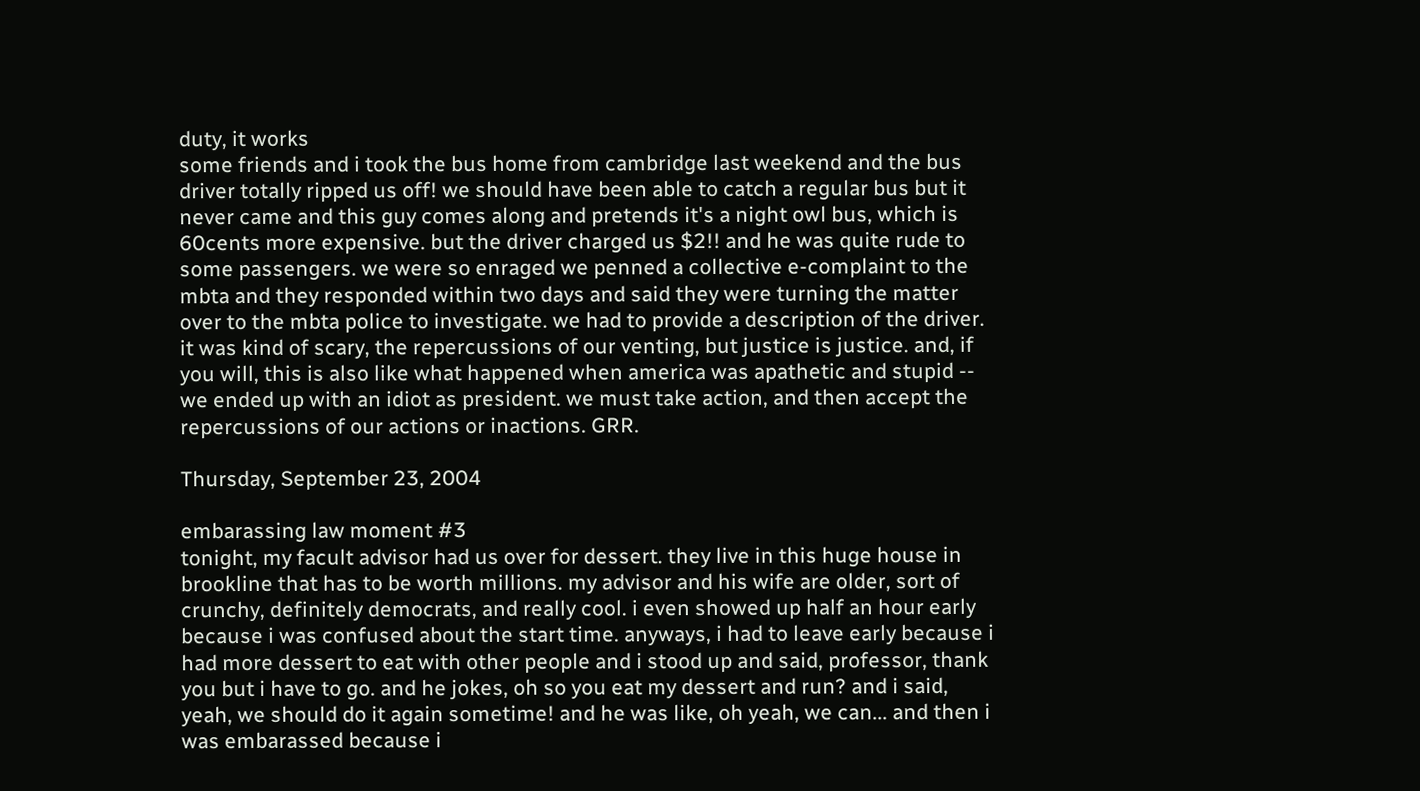duty, it works
some friends and i took the bus home from cambridge last weekend and the bus driver totally ripped us off! we should have been able to catch a regular bus but it never came and this guy comes along and pretends it's a night owl bus, which is 60cents more expensive. but the driver charged us $2!! and he was quite rude to some passengers. we were so enraged we penned a collective e-complaint to the mbta and they responded within two days and said they were turning the matter over to the mbta police to investigate. we had to provide a description of the driver. it was kind of scary, the repercussions of our venting, but justice is justice. and, if you will, this is also like what happened when america was apathetic and stupid -- we ended up with an idiot as president. we must take action, and then accept the repercussions of our actions or inactions. GRR.

Thursday, September 23, 2004

embarassing law moment #3
tonight, my facult advisor had us over for dessert. they live in this huge house in brookline that has to be worth millions. my advisor and his wife are older, sort of crunchy, definitely democrats, and really cool. i even showed up half an hour early because i was confused about the start time. anyways, i had to leave early because i had more dessert to eat with other people and i stood up and said, professor, thank you but i have to go. and he jokes, oh so you eat my dessert and run? and i said, yeah, we should do it again sometime! and he was like, oh yeah, we can... and then i was embarassed because i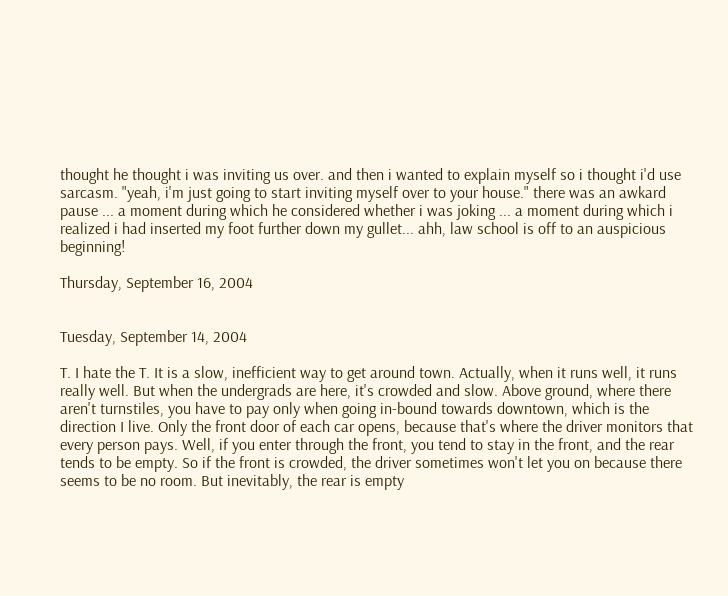thought he thought i was inviting us over. and then i wanted to explain myself so i thought i'd use sarcasm. "yeah, i'm just going to start inviting myself over to your house." there was an awkard pause ... a moment during which he considered whether i was joking ... a moment during which i realized i had inserted my foot further down my gullet... ahh, law school is off to an auspicious beginning!

Thursday, September 16, 2004


Tuesday, September 14, 2004

T. I hate the T. It is a slow, inefficient way to get around town. Actually, when it runs well, it runs really well. But when the undergrads are here, it's crowded and slow. Above ground, where there aren't turnstiles, you have to pay only when going in-bound towards downtown, which is the direction I live. Only the front door of each car opens, because that's where the driver monitors that every person pays. Well, if you enter through the front, you tend to stay in the front, and the rear tends to be empty. So if the front is crowded, the driver sometimes won't let you on because there seems to be no room. But inevitably, the rear is empty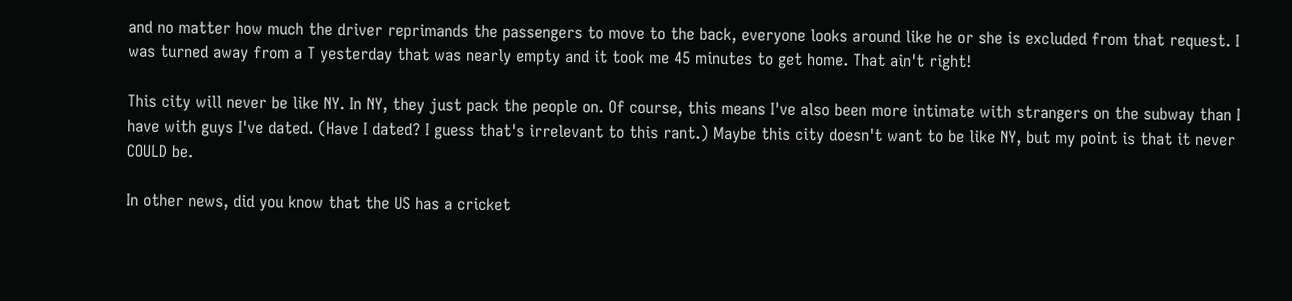and no matter how much the driver reprimands the passengers to move to the back, everyone looks around like he or she is excluded from that request. I was turned away from a T yesterday that was nearly empty and it took me 45 minutes to get home. That ain't right!

This city will never be like NY. In NY, they just pack the people on. Of course, this means I've also been more intimate with strangers on the subway than I have with guys I've dated. (Have I dated? I guess that's irrelevant to this rant.) Maybe this city doesn't want to be like NY, but my point is that it never COULD be.

In other news, did you know that the US has a cricket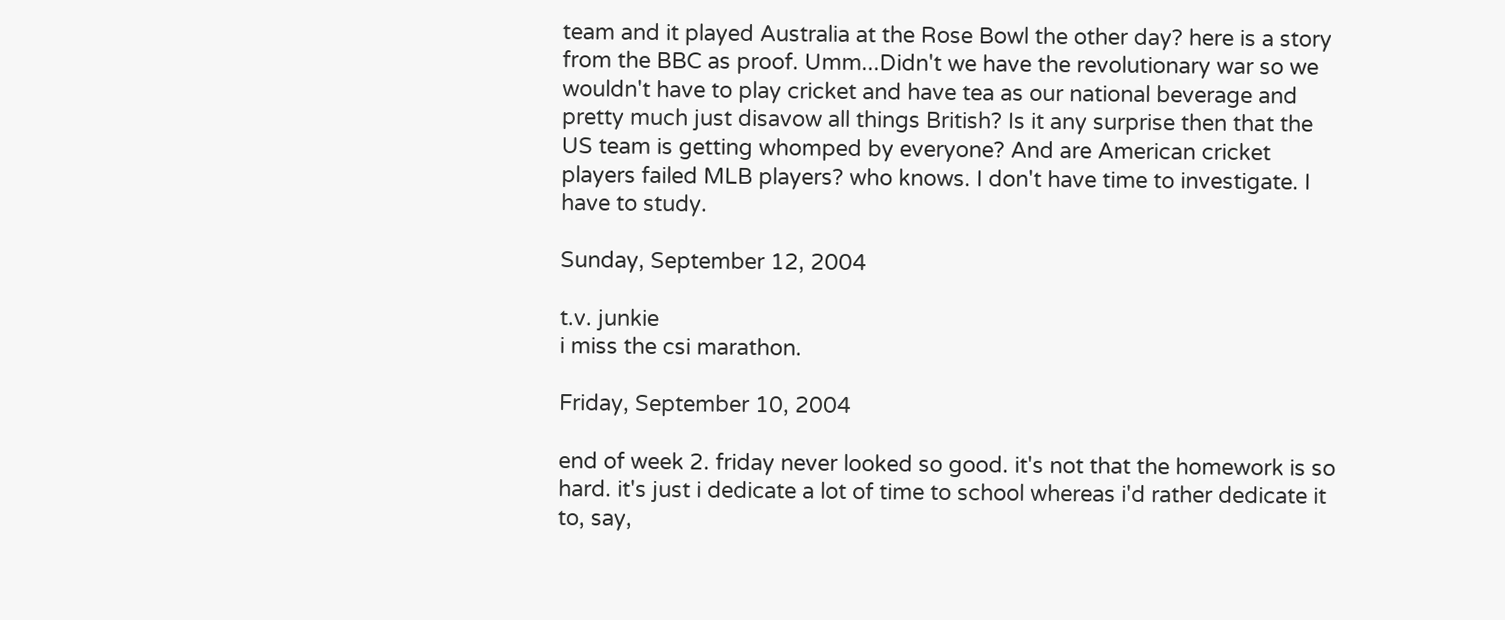team and it played Australia at the Rose Bowl the other day? here is a story from the BBC as proof. Umm...Didn't we have the revolutionary war so we wouldn't have to play cricket and have tea as our national beverage and pretty much just disavow all things British? Is it any surprise then that the US team is getting whomped by everyone? And are American cricket players failed MLB players? who knows. I don't have time to investigate. I have to study.

Sunday, September 12, 2004

t.v. junkie
i miss the csi marathon.

Friday, September 10, 2004

end of week 2. friday never looked so good. it's not that the homework is so hard. it's just i dedicate a lot of time to school whereas i'd rather dedicate it to, say,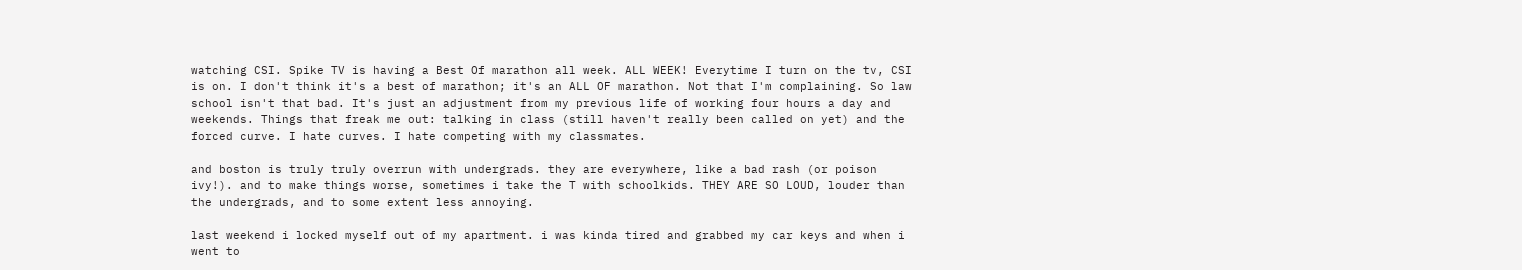watching CSI. Spike TV is having a Best Of marathon all week. ALL WEEK! Everytime I turn on the tv, CSI is on. I don't think it's a best of marathon; it's an ALL OF marathon. Not that I'm complaining. So law school isn't that bad. It's just an adjustment from my previous life of working four hours a day and weekends. Things that freak me out: talking in class (still haven't really been called on yet) and the forced curve. I hate curves. I hate competing with my classmates.

and boston is truly truly overrun with undergrads. they are everywhere, like a bad rash (or poison ivy!). and to make things worse, sometimes i take the T with schoolkids. THEY ARE SO LOUD, louder than the undergrads, and to some extent less annoying.

last weekend i locked myself out of my apartment. i was kinda tired and grabbed my car keys and when i went to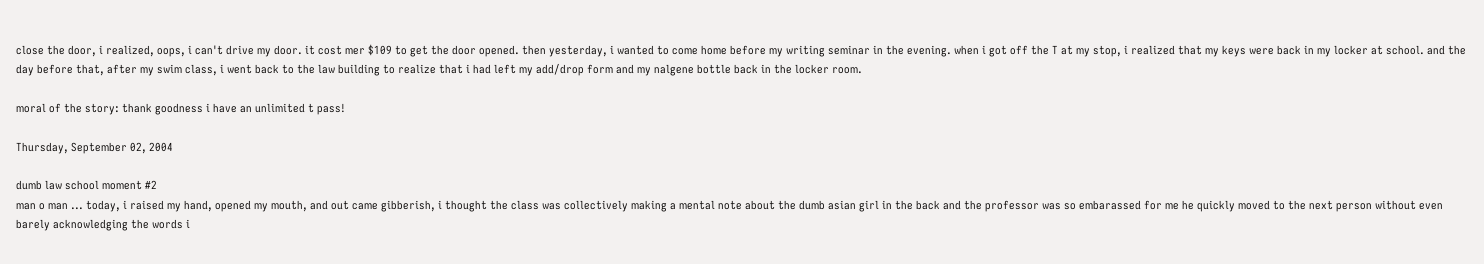close the door, i realized, oops, i can't drive my door. it cost mer $109 to get the door opened. then yesterday, i wanted to come home before my writing seminar in the evening. when i got off the T at my stop, i realized that my keys were back in my locker at school. and the day before that, after my swim class, i went back to the law building to realize that i had left my add/drop form and my nalgene bottle back in the locker room.

moral of the story: thank goodness i have an unlimited t pass!

Thursday, September 02, 2004

dumb law school moment #2
man o man ... today, i raised my hand, opened my mouth, and out came gibberish, i thought the class was collectively making a mental note about the dumb asian girl in the back and the professor was so embarassed for me he quickly moved to the next person without even barely acknowledging the words i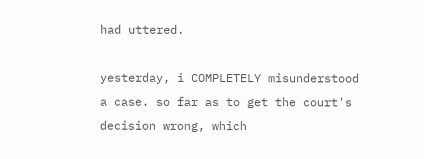had uttered.

yesterday, i COMPLETELY misunderstood a case. so far as to get the court's decision wrong, which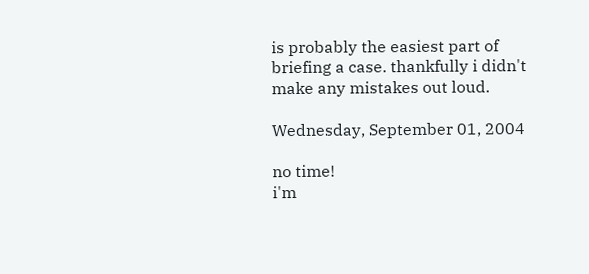is probably the easiest part of briefing a case. thankfully i didn't make any mistakes out loud.

Wednesday, September 01, 2004

no time!
i'm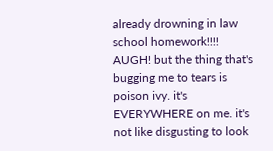already drowning in law school homework!!!! AUGH! but the thing that's bugging me to tears is poison ivy. it's EVERYWHERE on me. it's not like disgusting to look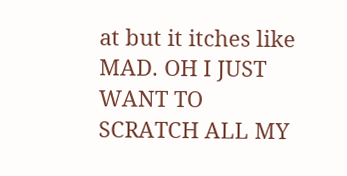at but it itches like MAD. OH I JUST WANT TO SCRATCH ALL MY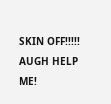SKIN OFF!!!!! AUGH HELP ME!